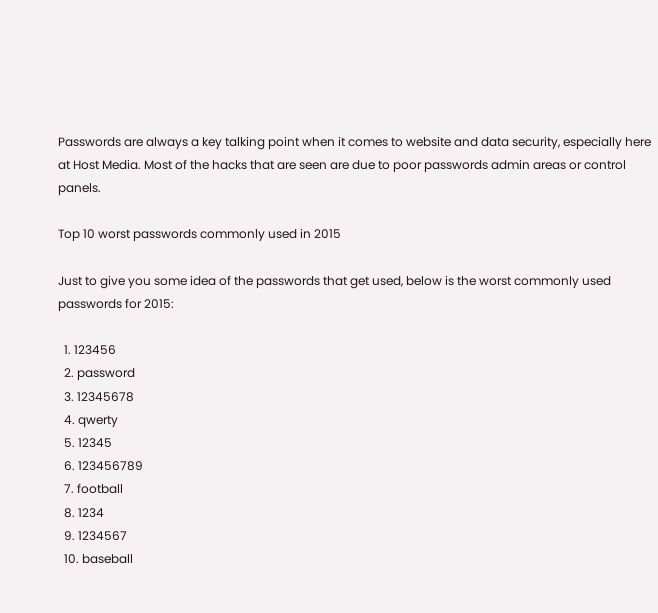Passwords are always a key talking point when it comes to website and data security, especially here at Host Media. Most of the hacks that are seen are due to poor passwords admin areas or control panels.

Top 10 worst passwords commonly used in 2015

Just to give you some idea of the passwords that get used, below is the worst commonly used passwords for 2015:

  1. 123456
  2. password
  3. 12345678
  4. qwerty
  5. 12345
  6. 123456789
  7. football
  8. 1234
  9. 1234567
  10. baseball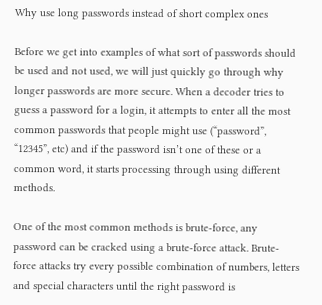Why use long passwords instead of short complex ones

Before we get into examples of what sort of passwords should be used and not used, we will just quickly go through why longer passwords are more secure. When a decoder tries to guess a password for a login, it attempts to enter all the most common passwords that people might use (“password”, “12345”, etc) and if the password isn’t one of these or a common word, it starts processing through using different methods.

One of the most common methods is brute-force, any password can be cracked using a brute-force attack. Brute-force attacks try every possible combination of numbers, letters and special characters until the right password is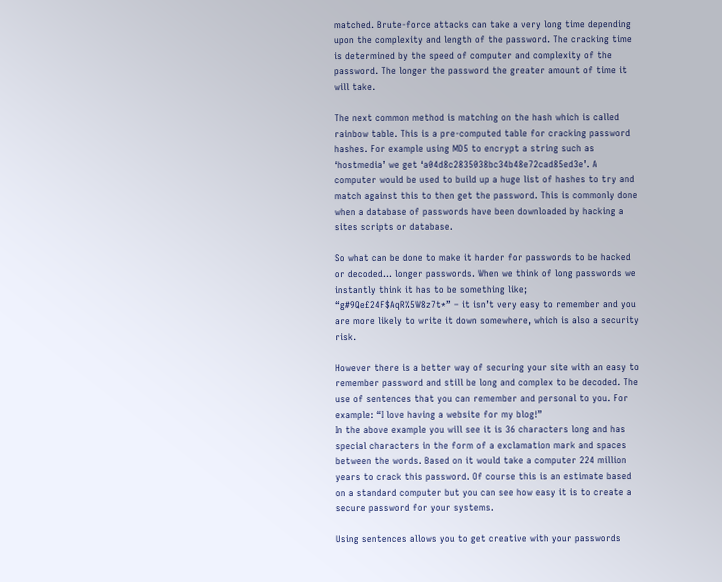matched. Brute-force attacks can take a very long time depending upon the complexity and length of the password. The cracking time is determined by the speed of computer and complexity of the password. The longer the password the greater amount of time it will take.

The next common method is matching on the hash which is called rainbow table. This is a pre-computed table for cracking password hashes. For example using MD5 to encrypt a string such as ‘hostmedia’ we get ‘a04d8c2835038bc34b48e72cad85ed3e’. A computer would be used to build up a huge list of hashes to try and match against this to then get the password. This is commonly done when a database of passwords have been downloaded by hacking a sites scripts or database.

So what can be done to make it harder for passwords to be hacked or decoded… longer passwords. When we think of long passwords we instantly think it has to be something like; “g#9Qe£24F$AqR%5W8z7t*” – it isn’t very easy to remember and you are more likely to write it down somewhere, which is also a security risk.

However there is a better way of securing your site with an easy to remember password and still be long and complex to be decoded. The use of sentences that you can remember and personal to you. For example: “I love having a website for my blog!”
In the above example you will see it is 36 characters long and has special characters in the form of a exclamation mark and spaces between the words. Based on it would take a computer 224 million years to crack this password. Of course this is an estimate based on a standard computer but you can see how easy it is to create a secure password for your systems.

Using sentences allows you to get creative with your passwords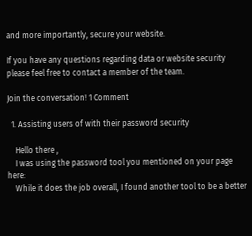and more importantly, secure your website.

If you have any questions regarding data or website security please feel free to contact a member of the team.

Join the conversation! 1 Comment

  1. Assisting users of with their password security

    Hello there ,
    I was using the password tool you mentioned on your page here:
    While it does the job overall, I found another tool to be a better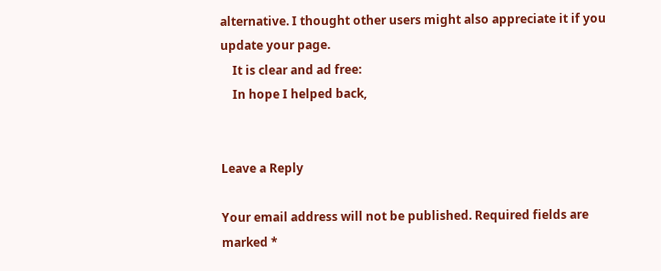alternative. I thought other users might also appreciate it if you update your page.
    It is clear and ad free:
    In hope I helped back,


Leave a Reply

Your email address will not be published. Required fields are marked *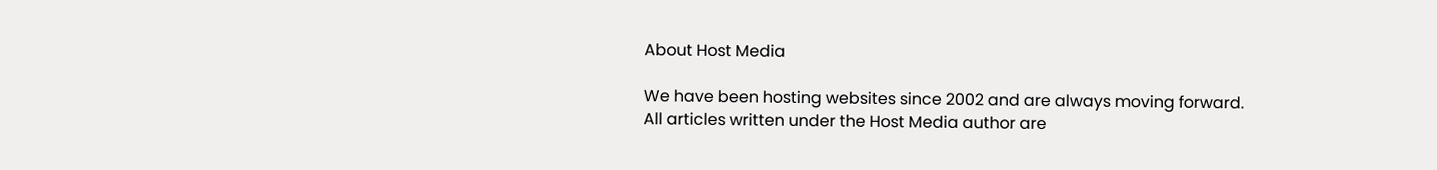About Host Media

We have been hosting websites since 2002 and are always moving forward. All articles written under the Host Media author are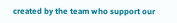created by the team who support our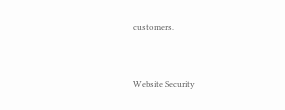customers.


Website Security